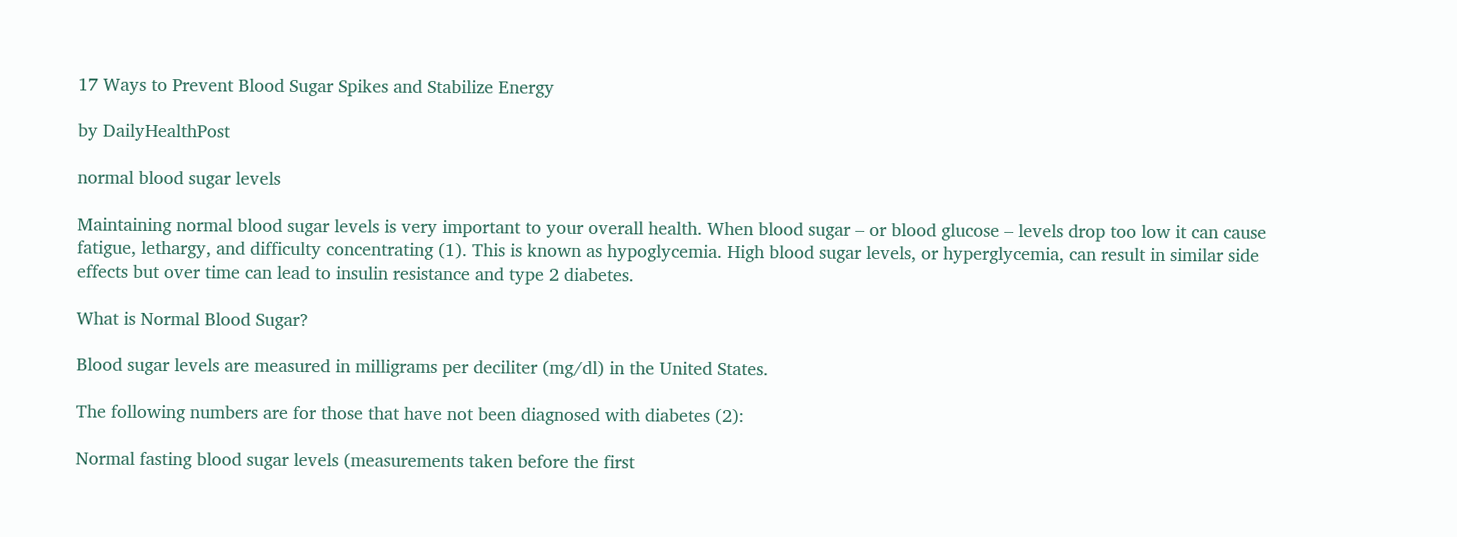17 Ways to Prevent Blood Sugar Spikes and Stabilize Energy

by DailyHealthPost

normal blood sugar levels

Maintaining normal blood sugar levels is very important to your overall health. When blood sugar – or blood glucose – levels drop too low it can cause fatigue, lethargy, and difficulty concentrating (1). This is known as hypoglycemia. High blood sugar levels, or hyperglycemia, can result in similar side effects but over time can lead to insulin resistance and type 2 diabetes.

What is Normal Blood Sugar?

Blood sugar levels are measured in milligrams per deciliter (mg/dl) in the United States.

The following numbers are for those that have not been diagnosed with diabetes (2):

Normal fasting blood sugar levels (measurements taken before the first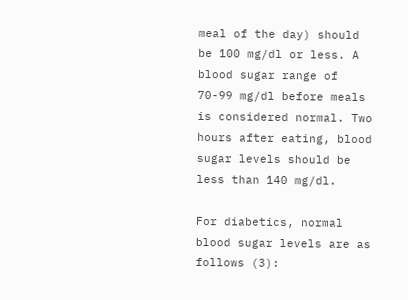meal of the day) should be 100 mg/dl or less. A blood sugar range of 70-99 mg/dl before meals is considered normal. Two hours after eating, blood sugar levels should be less than 140 mg/dl.

For diabetics, normal blood sugar levels are as follows (3):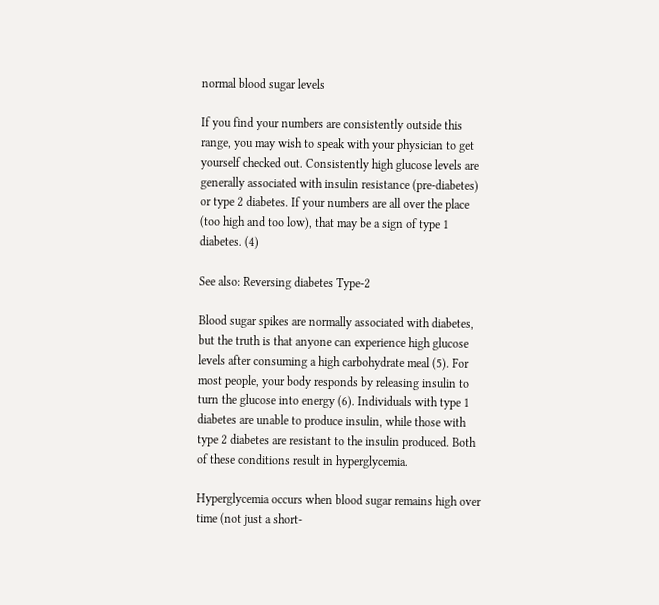normal blood sugar levels

If you find your numbers are consistently outside this range, you may wish to speak with your physician to get yourself checked out. Consistently high glucose levels are generally associated with insulin resistance (pre-diabetes) or type 2 diabetes. If your numbers are all over the place (too high and too low), that may be a sign of type 1 diabetes. (4)

See also: Reversing diabetes Type-2

Blood sugar spikes are normally associated with diabetes, but the truth is that anyone can experience high glucose levels after consuming a high carbohydrate meal (5). For most people, your body responds by releasing insulin to turn the glucose into energy (6). Individuals with type 1 diabetes are unable to produce insulin, while those with type 2 diabetes are resistant to the insulin produced. Both of these conditions result in hyperglycemia.

Hyperglycemia occurs when blood sugar remains high over time (not just a short-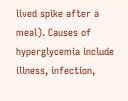lived spike after a meal). Causes of hyperglycemia include illness, infection,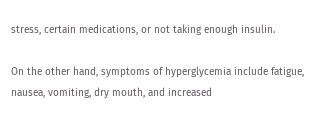stress, certain medications, or not taking enough insulin.

On the other hand, symptoms of hyperglycemia include fatigue, nausea, vomiting, dry mouth, and increased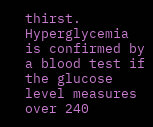thirst. Hyperglycemia is confirmed by a blood test if the glucose level measures over 240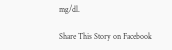mg/dl.

Share This Story on Facebook